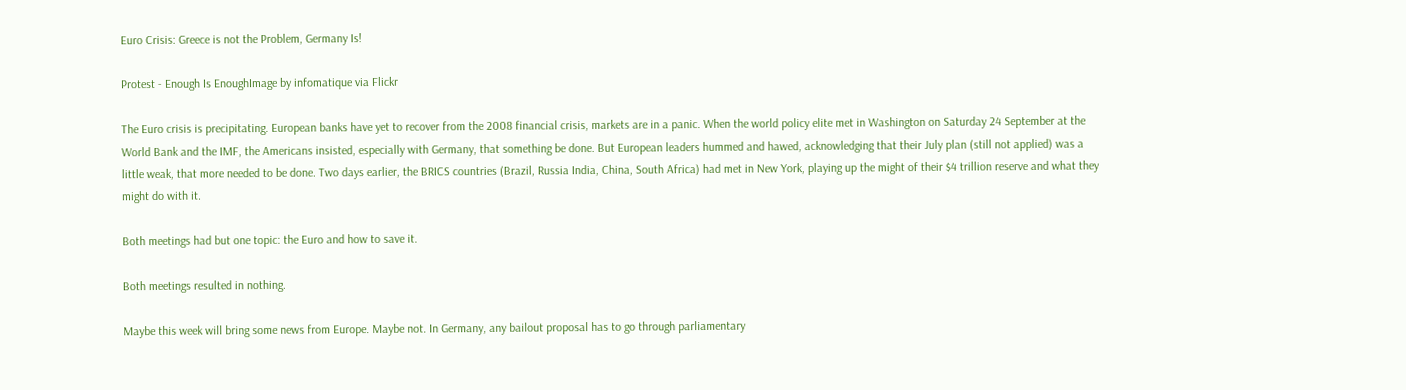Euro Crisis: Greece is not the Problem, Germany Is!

Protest - Enough Is EnoughImage by infomatique via Flickr

The Euro crisis is precipitating. European banks have yet to recover from the 2008 financial crisis, markets are in a panic. When the world policy elite met in Washington on Saturday 24 September at the World Bank and the IMF, the Americans insisted, especially with Germany, that something be done. But European leaders hummed and hawed, acknowledging that their July plan (still not applied) was a little weak, that more needed to be done. Two days earlier, the BRICS countries (Brazil, Russia India, China, South Africa) had met in New York, playing up the might of their $4 trillion reserve and what they might do with it.

Both meetings had but one topic: the Euro and how to save it.

Both meetings resulted in nothing.

Maybe this week will bring some news from Europe. Maybe not. In Germany, any bailout proposal has to go through parliamentary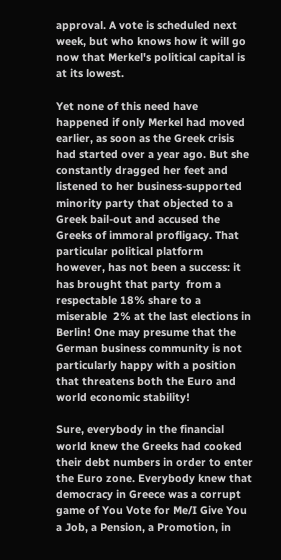approval. A vote is scheduled next week, but who knows how it will go now that Merkel's political capital is at its lowest.

Yet none of this need have happened if only Merkel had moved earlier, as soon as the Greek crisis had started over a year ago. But she constantly dragged her feet and listened to her business-supported minority party that objected to a Greek bail-out and accused the Greeks of immoral profligacy. That particular political platform however, has not been a success: it has brought that party  from a respectable 18% share to a miserable  2% at the last elections in Berlin! One may presume that the German business community is not particularly happy with a position that threatens both the Euro and world economic stability!

Sure, everybody in the financial world knew the Greeks had cooked their debt numbers in order to enter the Euro zone. Everybody knew that democracy in Greece was a corrupt game of You Vote for Me/I Give You a Job, a Pension, a Promotion, in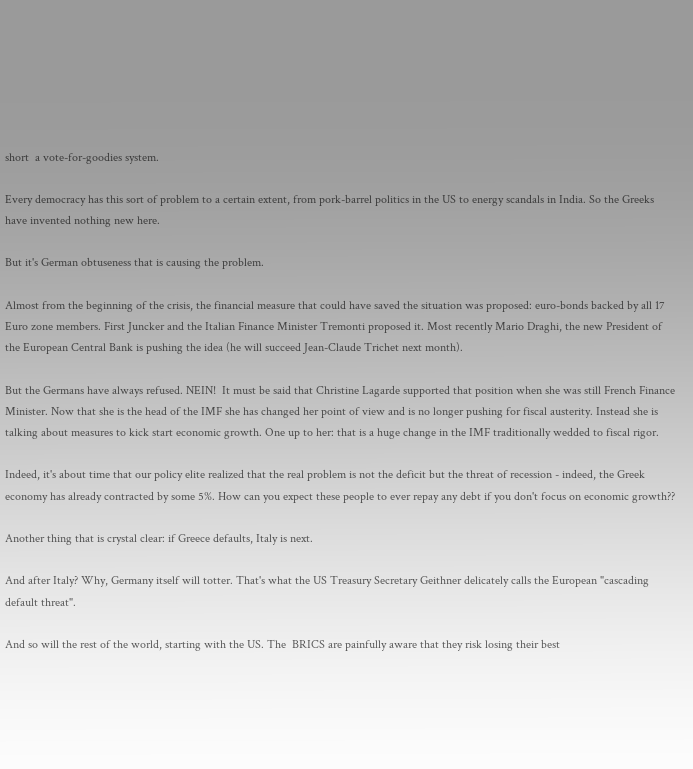short  a vote-for-goodies system.

Every democracy has this sort of problem to a certain extent, from pork-barrel politics in the US to energy scandals in India. So the Greeks have invented nothing new here.

But it's German obtuseness that is causing the problem.

Almost from the beginning of the crisis, the financial measure that could have saved the situation was proposed: euro-bonds backed by all 17 Euro zone members. First Juncker and the Italian Finance Minister Tremonti proposed it. Most recently Mario Draghi, the new President of the European Central Bank is pushing the idea (he will succeed Jean-Claude Trichet next month).

But the Germans have always refused. NEIN!  It must be said that Christine Lagarde supported that position when she was still French Finance Minister. Now that she is the head of the IMF she has changed her point of view and is no longer pushing for fiscal austerity. Instead she is talking about measures to kick start economic growth. One up to her: that is a huge change in the IMF traditionally wedded to fiscal rigor.

Indeed, it's about time that our policy elite realized that the real problem is not the deficit but the threat of recession - indeed, the Greek economy has already contracted by some 5%. How can you expect these people to ever repay any debt if you don't focus on economic growth??

Another thing that is crystal clear: if Greece defaults, Italy is next.

And after Italy? Why, Germany itself will totter. That's what the US Treasury Secretary Geithner delicately calls the European "cascading default threat".

And so will the rest of the world, starting with the US. The  BRICS are painfully aware that they risk losing their best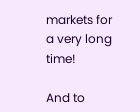markets for a very long time!

And to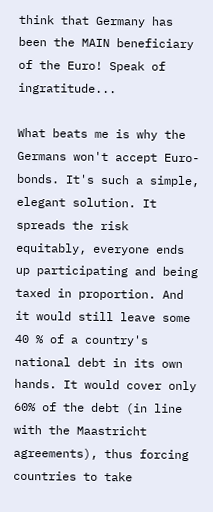think that Germany has been the MAIN beneficiary of the Euro! Speak of ingratitude...

What beats me is why the Germans won't accept Euro-bonds. It's such a simple, elegant solution. It spreads the risk equitably, everyone ends up participating and being taxed in proportion. And it would still leave some 40 % of a country's national debt in its own hands. It would cover only 60% of the debt (in line with the Maastricht agreements), thus forcing countries to take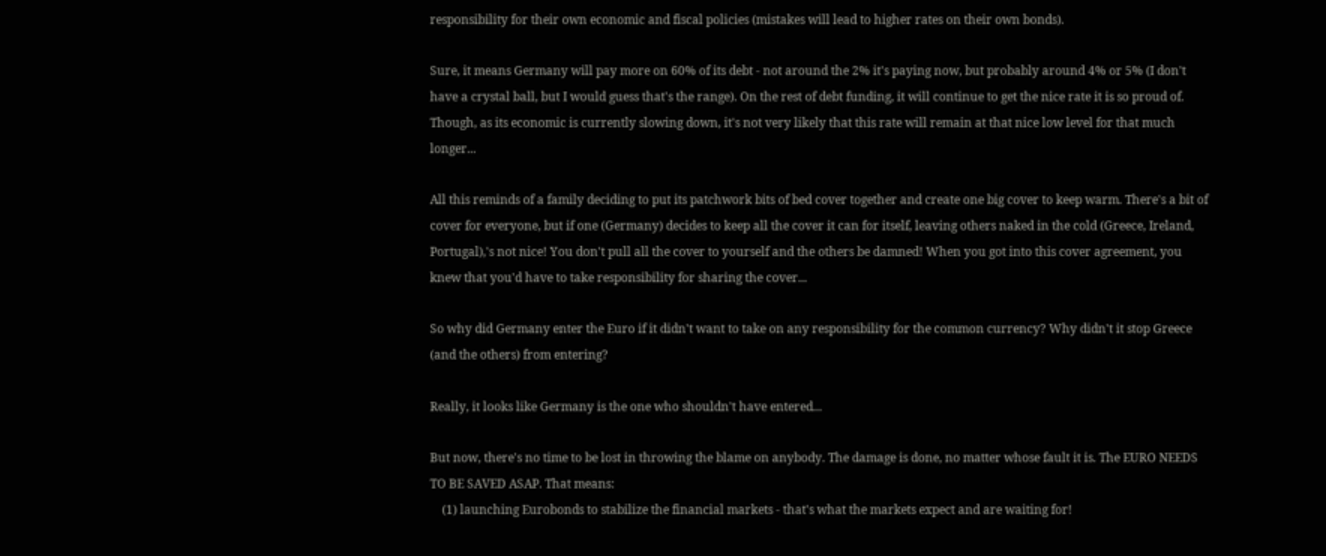responsibility for their own economic and fiscal policies (mistakes will lead to higher rates on their own bonds).

Sure, it means Germany will pay more on 60% of its debt - not around the 2% it's paying now, but probably around 4% or 5% (I don't have a crystal ball, but I would guess that's the range). On the rest of debt funding, it will continue to get the nice rate it is so proud of. Though, as its economic is currently slowing down, it's not very likely that this rate will remain at that nice low level for that much longer...

All this reminds of a family deciding to put its patchwork bits of bed cover together and create one big cover to keep warm. There's a bit of cover for everyone, but if one (Germany) decides to keep all the cover it can for itself, leaving others naked in the cold (Greece, Ireland, Portugal),'s not nice! You don't pull all the cover to yourself and the others be damned! When you got into this cover agreement, you knew that you'd have to take responsibility for sharing the cover...

So why did Germany enter the Euro if it didn't want to take on any responsibility for the common currency? Why didn't it stop Greece (and the others) from entering?

Really, it looks like Germany is the one who shouldn't have entered...

But now, there's no time to be lost in throwing the blame on anybody. The damage is done, no matter whose fault it is. The EURO NEEDS TO BE SAVED ASAP. That means:
    (1) launching Eurobonds to stabilize the financial markets - that's what the markets expect and are waiting for!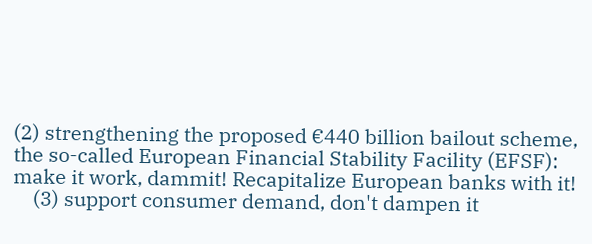(2) strengthening the proposed €440 billion bailout scheme, the so-called European Financial Stability Facility (EFSF): make it work, dammit! Recapitalize European banks with it!
    (3) support consumer demand, don't dampen it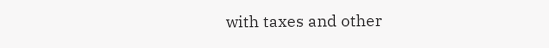with taxes and other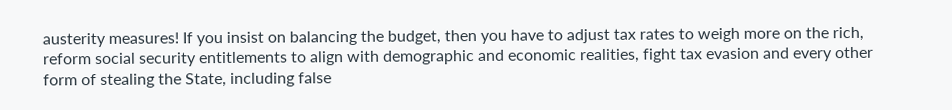austerity measures! If you insist on balancing the budget, then you have to adjust tax rates to weigh more on the rich, reform social security entitlements to align with demographic and economic realities, fight tax evasion and every other form of stealing the State, including false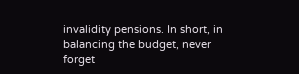invalidity pensions. In short, in balancing the budget, never forget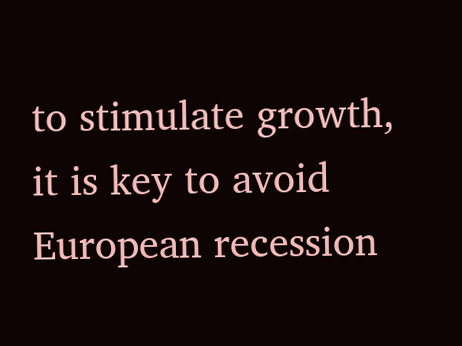to stimulate growth, it is key to avoid European recession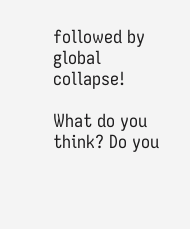followed by global collapse!

What do you think? Do you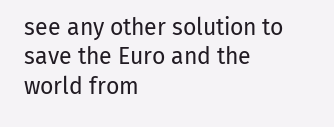see any other solution to save the Euro and the world from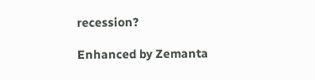recession?

Enhanced by Zemanta